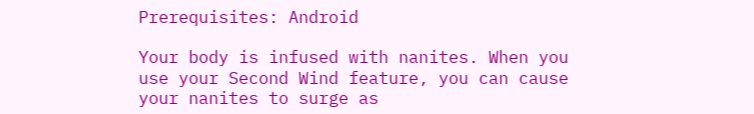Prerequisites: Android

Your body is infused with nanites. When you use your Second Wind feature, you can cause your nanites to surge as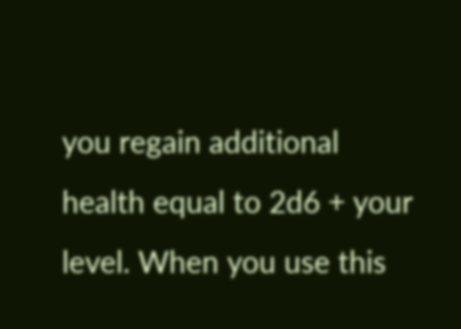you regain additional health equal to 2d6 + your level. When you use this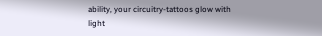ability, your circuitry-tattoos glow with light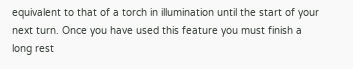equivalent to that of a torch in illumination until the start of your next turn. Once you have used this feature you must finish a long rest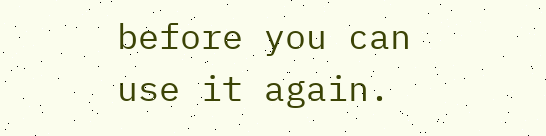before you can use it again.